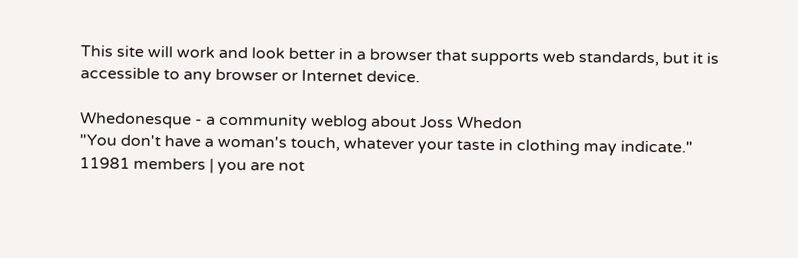This site will work and look better in a browser that supports web standards, but it is accessible to any browser or Internet device.

Whedonesque - a community weblog about Joss Whedon
"You don't have a woman's touch, whatever your taste in clothing may indicate."
11981 members | you are not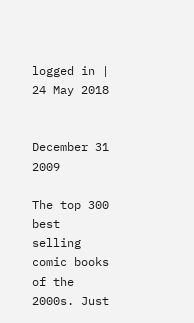logged in | 24 May 2018


December 31 2009

The top 300 best selling comic books of the 2000s. Just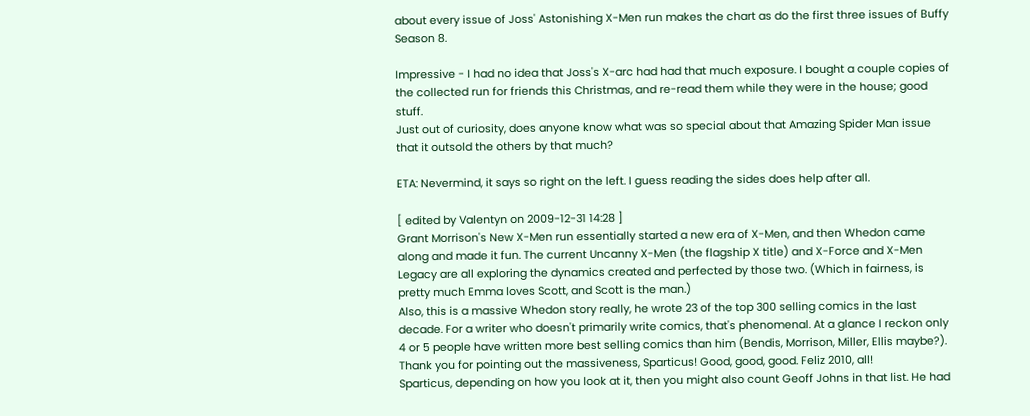about every issue of Joss' Astonishing X-Men run makes the chart as do the first three issues of Buffy Season 8.

Impressive - I had no idea that Joss's X-arc had had that much exposure. I bought a couple copies of the collected run for friends this Christmas, and re-read them while they were in the house; good stuff.
Just out of curiosity, does anyone know what was so special about that Amazing Spider Man issue that it outsold the others by that much?

ETA: Nevermind, it says so right on the left. I guess reading the sides does help after all.

[ edited by Valentyn on 2009-12-31 14:28 ]
Grant Morrison's New X-Men run essentially started a new era of X-Men, and then Whedon came along and made it fun. The current Uncanny X-Men (the flagship X title) and X-Force and X-Men Legacy are all exploring the dynamics created and perfected by those two. (Which in fairness, is pretty much Emma loves Scott, and Scott is the man.)
Also, this is a massive Whedon story really, he wrote 23 of the top 300 selling comics in the last decade. For a writer who doesn't primarily write comics, that's phenomenal. At a glance I reckon only 4 or 5 people have written more best selling comics than him (Bendis, Morrison, Miller, Ellis maybe?).
Thank you for pointing out the massiveness, Sparticus! Good, good, good. Feliz 2010, all!
Sparticus, depending on how you look at it, then you might also count Geoff Johns in that list. He had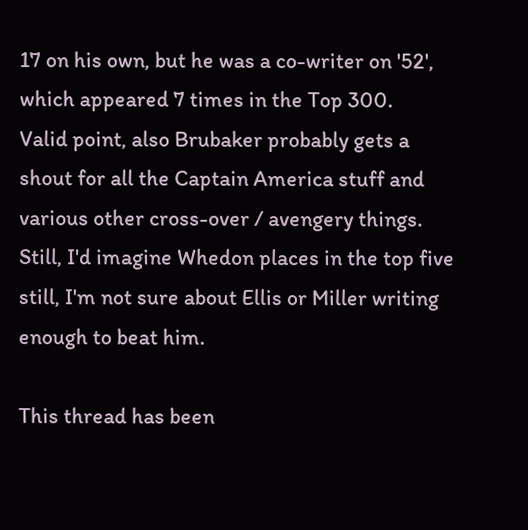17 on his own, but he was a co-writer on '52', which appeared 7 times in the Top 300.
Valid point, also Brubaker probably gets a shout for all the Captain America stuff and various other cross-over / avengery things. Still, I'd imagine Whedon places in the top five still, I'm not sure about Ellis or Miller writing enough to beat him.

This thread has been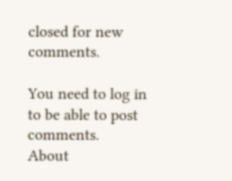closed for new comments.

You need to log in to be able to post comments.
About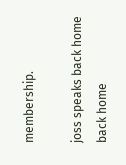membership.

joss speaks back home back home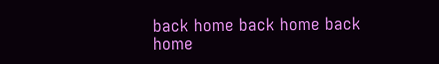back home back home back home